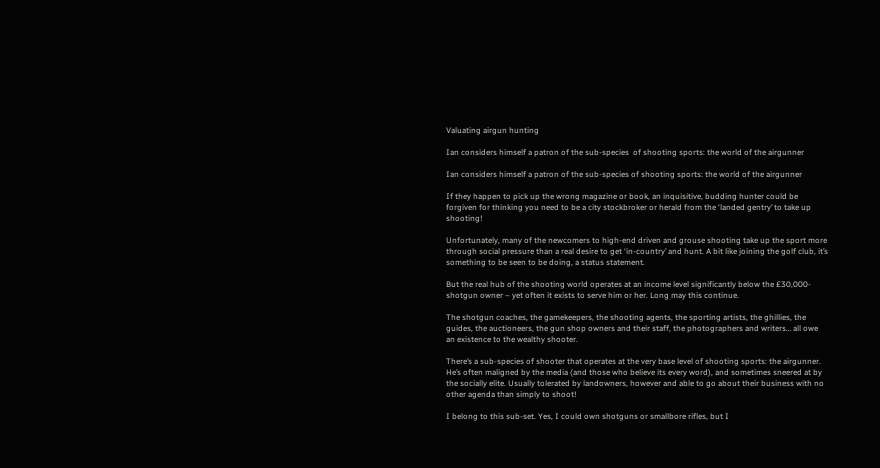Valuating airgun hunting

Ian considers himself a patron of the sub-species  of shooting sports: the world of the airgunner

Ian considers himself a patron of the sub-species of shooting sports: the world of the airgunner

If they happen to pick up the wrong magazine or book, an inquisitive, budding hunter could be forgiven for thinking you need to be a city stockbroker or herald from the ‘landed gentry’ to take up shooting!

Unfortunately, many of the newcomers to high-end driven and grouse shooting take up the sport more through social pressure than a real desire to get ‘in-country’ and hunt. A bit like joining the golf club, it’s something to be seen to be doing, a status statement.

But the real hub of the shooting world operates at an income level significantly below the £30,000-shotgun owner – yet often it exists to serve him or her. Long may this continue.

The shotgun coaches, the gamekeepers, the shooting agents, the sporting artists, the ghillies, the guides, the auctioneers, the gun shop owners and their staff, the photographers and writers… all owe an existence to the wealthy shooter.

There’s a sub-species of shooter that operates at the very base level of shooting sports: the airgunner. He’s often maligned by the media (and those who believe its every word), and sometimes sneered at by the socially elite. Usually tolerated by landowners, however and able to go about their business with no other agenda than simply to shoot!

I belong to this sub-set. Yes, I could own shotguns or smallbore rifles, but I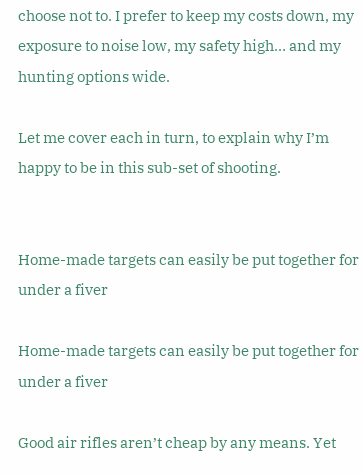choose not to. I prefer to keep my costs down, my exposure to noise low, my safety high… and my hunting options wide.

Let me cover each in turn, to explain why I’m happy to be in this sub-set of shooting.


Home-made targets can easily be put together for under a fiver

Home-made targets can easily be put together for under a fiver

Good air rifles aren’t cheap by any means. Yet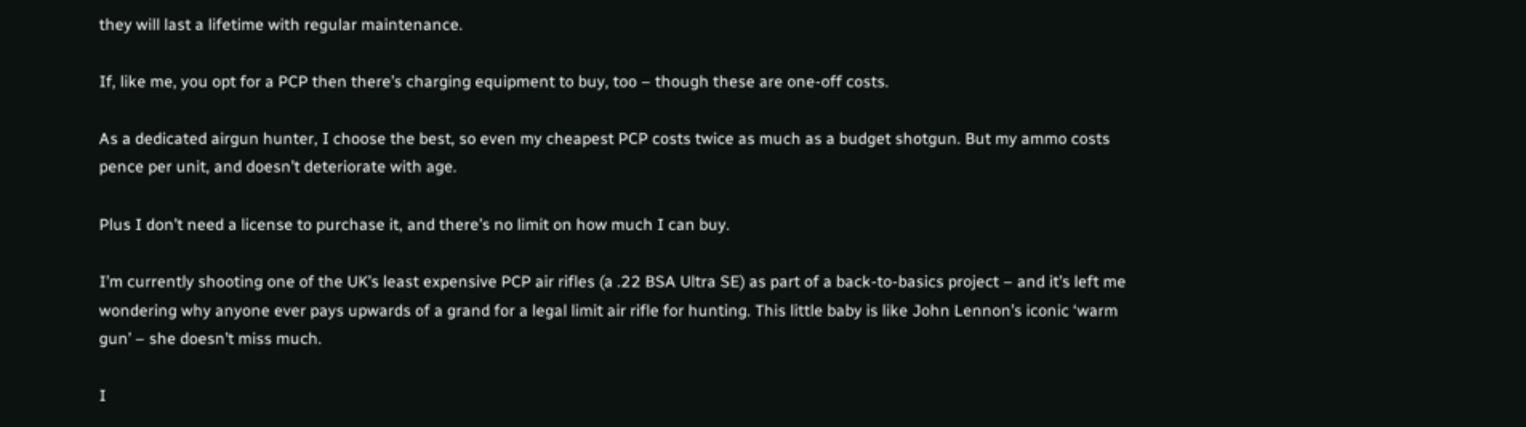they will last a lifetime with regular maintenance.

If, like me, you opt for a PCP then there’s charging equipment to buy, too – though these are one-off costs.

As a dedicated airgun hunter, I choose the best, so even my cheapest PCP costs twice as much as a budget shotgun. But my ammo costs pence per unit, and doesn’t deteriorate with age.

Plus I don’t need a license to purchase it, and there’s no limit on how much I can buy.

I’m currently shooting one of the UK’s least expensive PCP air rifles (a .22 BSA Ultra SE) as part of a back-to-basics project – and it’s left me wondering why anyone ever pays upwards of a grand for a legal limit air rifle for hunting. This little baby is like John Lennon’s iconic ‘warm gun’ – she doesn’t miss much.

I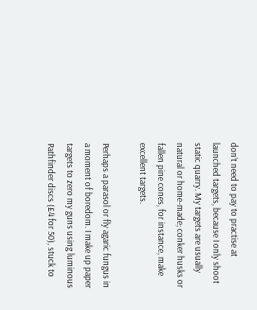don’t need to pay to practise at launched targets, because I only shoot static quarry. My targets are usually natural or home-made; conker husks or fallen pine cones, for instance, make excellent targets.

Perhaps a parasol or fly agaric fungus in a moment of boredom. I make up paper targets to zero my guns using luminous Pathfinder discs (£4 for 50), stuck to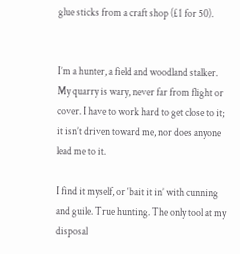glue sticks from a craft shop (£1 for 50).


I’m a hunter, a field and woodland stalker. My quarry is wary, never far from flight or cover. I have to work hard to get close to it; it isn’t driven toward me, nor does anyone lead me to it.

I find it myself, or ‘bait it in’ with cunning and guile. True hunting. The only tool at my disposal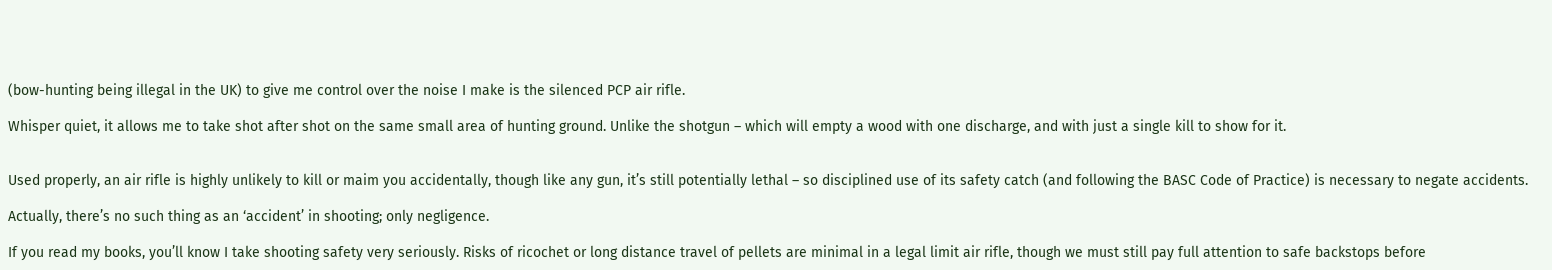(bow-hunting being illegal in the UK) to give me control over the noise I make is the silenced PCP air rifle.

Whisper quiet, it allows me to take shot after shot on the same small area of hunting ground. Unlike the shotgun – which will empty a wood with one discharge, and with just a single kill to show for it.


Used properly, an air rifle is highly unlikely to kill or maim you accidentally, though like any gun, it’s still potentially lethal – so disciplined use of its safety catch (and following the BASC Code of Practice) is necessary to negate accidents.

Actually, there’s no such thing as an ‘accident’ in shooting; only negligence.

If you read my books, you’ll know I take shooting safety very seriously. Risks of ricochet or long distance travel of pellets are minimal in a legal limit air rifle, though we must still pay full attention to safe backstops before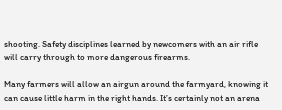shooting. Safety disciplines learned by newcomers with an air rifle will carry through to more dangerous firearms.

Many farmers will allow an airgun around the farmyard, knowing it can cause little harm in the right hands. It’s certainly not an arena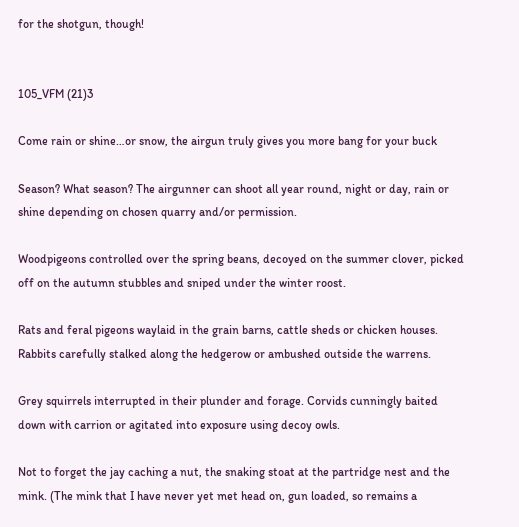for the shotgun, though!


105_VFM (21)3

Come rain or shine…or snow, the airgun truly gives you more bang for your buck

Season? What season? The airgunner can shoot all year round, night or day, rain or shine depending on chosen quarry and/or permission.

Woodpigeons controlled over the spring beans, decoyed on the summer clover, picked off on the autumn stubbles and sniped under the winter roost.

Rats and feral pigeons waylaid in the grain barns, cattle sheds or chicken houses. Rabbits carefully stalked along the hedgerow or ambushed outside the warrens.

Grey squirrels interrupted in their plunder and forage. Corvids cunningly baited down with carrion or agitated into exposure using decoy owls.

Not to forget the jay caching a nut, the snaking stoat at the partridge nest and the mink. (The mink that I have never yet met head on, gun loaded, so remains a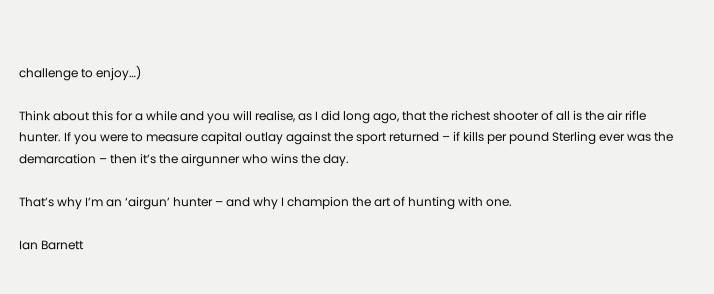challenge to enjoy…)

Think about this for a while and you will realise, as I did long ago, that the richest shooter of all is the air rifle hunter. If you were to measure capital outlay against the sport returned – if kills per pound Sterling ever was the demarcation – then it’s the airgunner who wins the day.

That’s why I’m an ‘airgun’ hunter – and why I champion the art of hunting with one.

Ian Barnett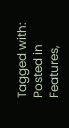Tagged with:
Posted in Features,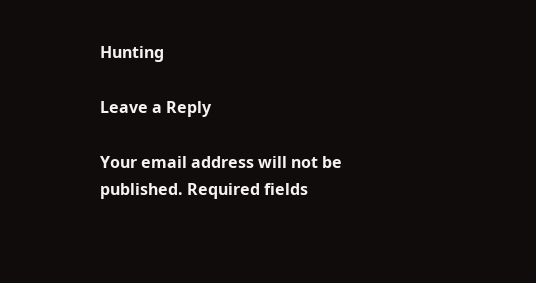Hunting

Leave a Reply

Your email address will not be published. Required fields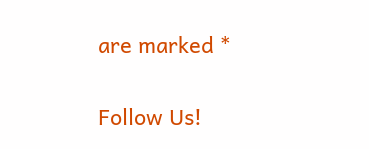are marked *


Follow Us!